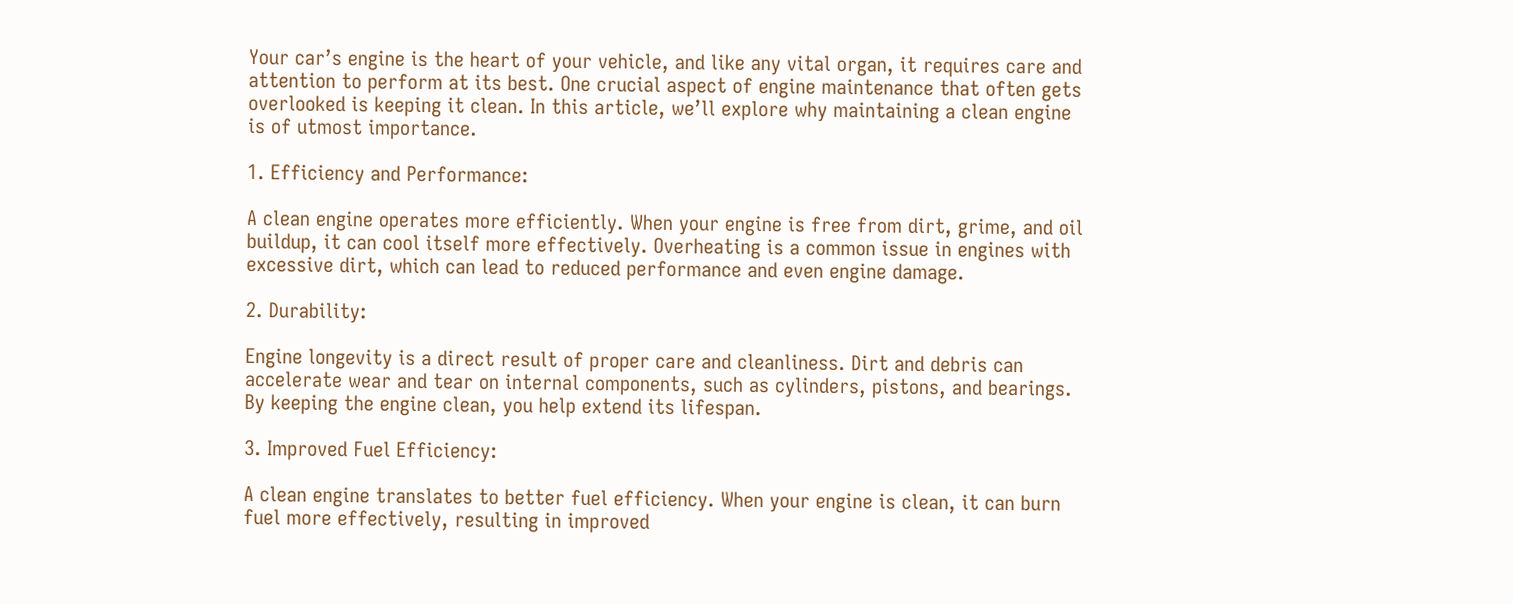Your car’s engine is the heart of your vehicle, and like any vital organ, it requires care and attention to perform at its best. One crucial aspect of engine maintenance that often gets overlooked is keeping it clean. In this article, we’ll explore why maintaining a clean engine is of utmost importance.

1. Efficiency and Performance:

A clean engine operates more efficiently. When your engine is free from dirt, grime, and oil buildup, it can cool itself more effectively. Overheating is a common issue in engines with excessive dirt, which can lead to reduced performance and even engine damage.

2. Durability:

Engine longevity is a direct result of proper care and cleanliness. Dirt and debris can accelerate wear and tear on internal components, such as cylinders, pistons, and bearings. By keeping the engine clean, you help extend its lifespan.

3. Improved Fuel Efficiency:

A clean engine translates to better fuel efficiency. When your engine is clean, it can burn fuel more effectively, resulting in improved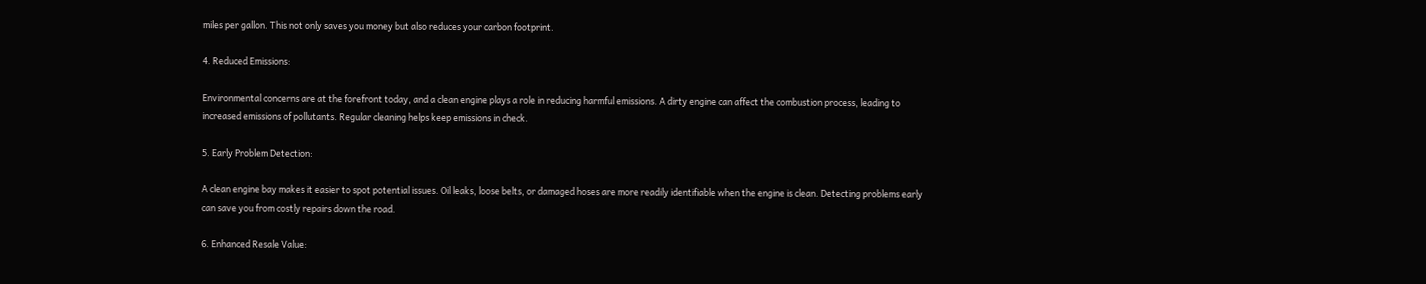miles per gallon. This not only saves you money but also reduces your carbon footprint.

4. Reduced Emissions:

Environmental concerns are at the forefront today, and a clean engine plays a role in reducing harmful emissions. A dirty engine can affect the combustion process, leading to increased emissions of pollutants. Regular cleaning helps keep emissions in check.

5. Early Problem Detection:

A clean engine bay makes it easier to spot potential issues. Oil leaks, loose belts, or damaged hoses are more readily identifiable when the engine is clean. Detecting problems early can save you from costly repairs down the road.

6. Enhanced Resale Value: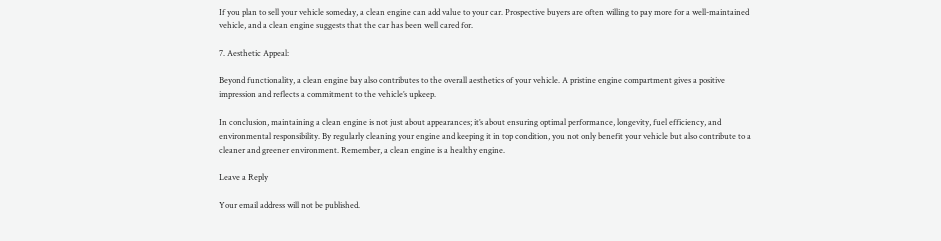If you plan to sell your vehicle someday, a clean engine can add value to your car. Prospective buyers are often willing to pay more for a well-maintained vehicle, and a clean engine suggests that the car has been well cared for.

7. Aesthetic Appeal:

Beyond functionality, a clean engine bay also contributes to the overall aesthetics of your vehicle. A pristine engine compartment gives a positive impression and reflects a commitment to the vehicle’s upkeep.

In conclusion, maintaining a clean engine is not just about appearances; it’s about ensuring optimal performance, longevity, fuel efficiency, and environmental responsibility. By regularly cleaning your engine and keeping it in top condition, you not only benefit your vehicle but also contribute to a cleaner and greener environment. Remember, a clean engine is a healthy engine.

Leave a Reply

Your email address will not be published.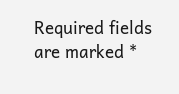Required fields are marked *